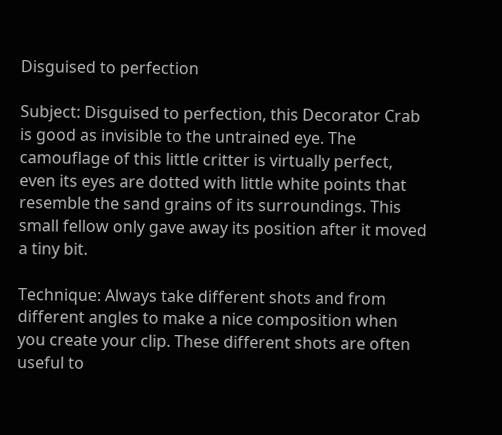Disguised to perfection

Subject: Disguised to perfection, this Decorator Crab is good as invisible to the untrained eye. The camouflage of this little critter is virtually perfect, even its eyes are dotted with little white points that resemble the sand grains of its surroundings. This small fellow only gave away its position after it moved a tiny bit.

Technique: Always take different shots and from different angles to make a nice composition when you create your clip. These different shots are often useful to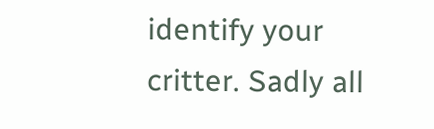identify your critter. Sadly all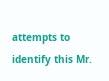attempts to identify this Mr.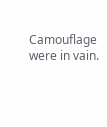Camouflage were in vain.